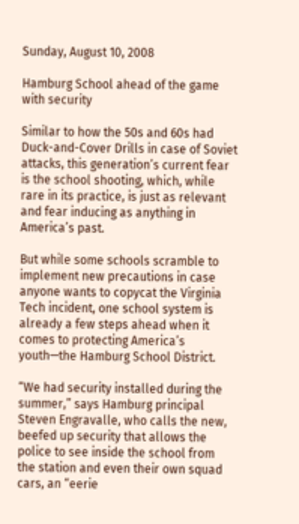Sunday, August 10, 2008

Hamburg School ahead of the game with security

Similar to how the 50s and 60s had Duck-and-Cover Drills in case of Soviet attacks, this generation’s current fear is the school shooting, which, while rare in its practice, is just as relevant and fear inducing as anything in America’s past.

But while some schools scramble to implement new precautions in case anyone wants to copycat the Virginia Tech incident, one school system is already a few steps ahead when it comes to protecting America’s youth—the Hamburg School District.

“We had security installed during the summer,” says Hamburg principal Steven Engravalle, who calls the new, beefed up security that allows the police to see inside the school from the station and even their own squad cars, an “eerie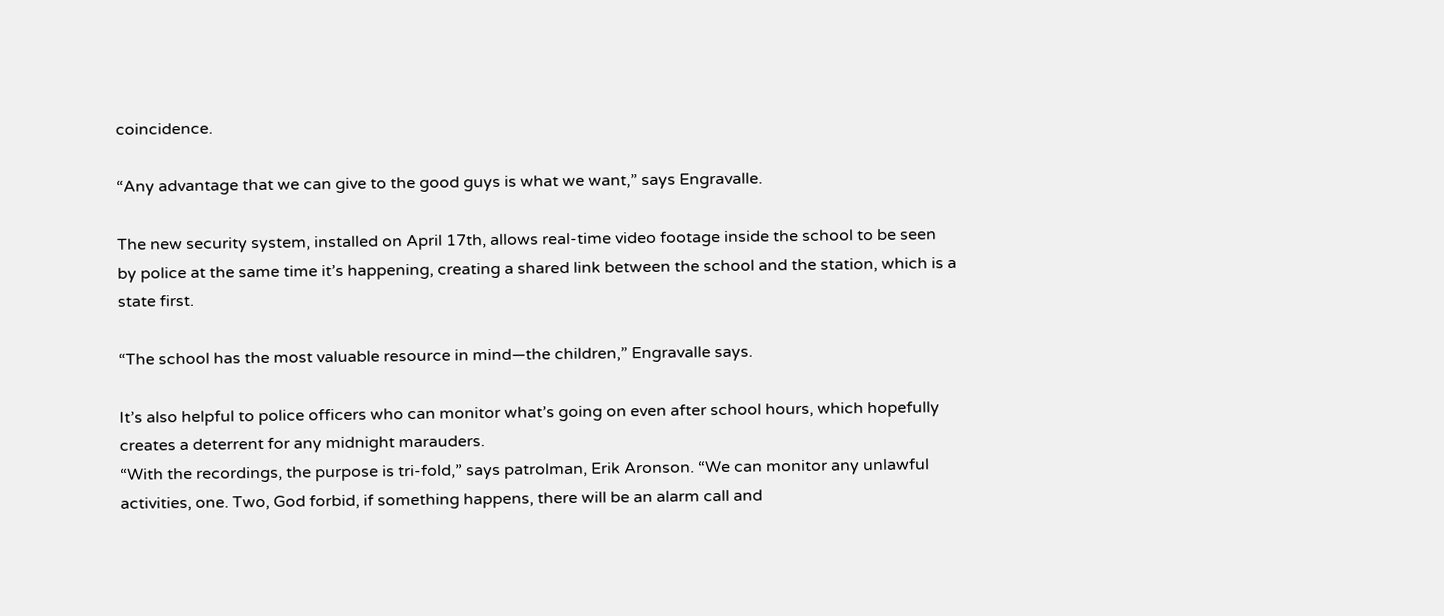coincidence.

“Any advantage that we can give to the good guys is what we want,” says Engravalle.

The new security system, installed on April 17th, allows real-time video footage inside the school to be seen by police at the same time it’s happening, creating a shared link between the school and the station, which is a state first.

“The school has the most valuable resource in mind—the children,” Engravalle says.

It’s also helpful to police officers who can monitor what’s going on even after school hours, which hopefully creates a deterrent for any midnight marauders.
“With the recordings, the purpose is tri-fold,” says patrolman, Erik Aronson. “We can monitor any unlawful activities, one. Two, God forbid, if something happens, there will be an alarm call and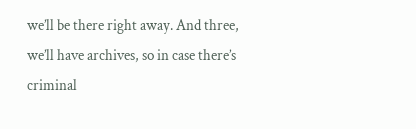we’ll be there right away. And three, we’ll have archives, so in case there’s criminal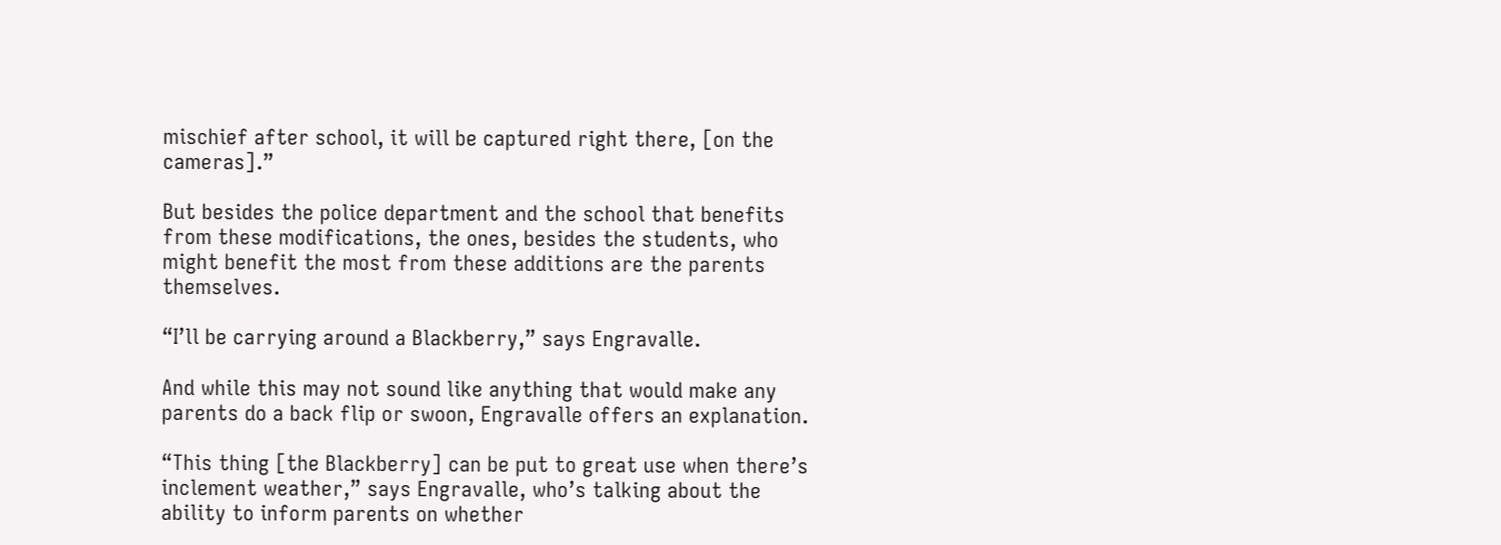mischief after school, it will be captured right there, [on the cameras].”

But besides the police department and the school that benefits from these modifications, the ones, besides the students, who might benefit the most from these additions are the parents themselves.

“I’ll be carrying around a Blackberry,” says Engravalle.

And while this may not sound like anything that would make any parents do a back flip or swoon, Engravalle offers an explanation.

“This thing [the Blackberry] can be put to great use when there’s inclement weather,” says Engravalle, who’s talking about the ability to inform parents on whether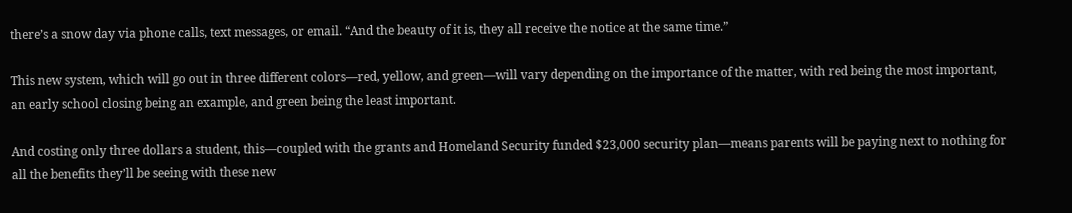there’s a snow day via phone calls, text messages, or email. “And the beauty of it is, they all receive the notice at the same time.”

This new system, which will go out in three different colors—red, yellow, and green—will vary depending on the importance of the matter, with red being the most important, an early school closing being an example, and green being the least important.

And costing only three dollars a student, this—coupled with the grants and Homeland Security funded $23,000 security plan—means parents will be paying next to nothing for all the benefits they’ll be seeing with these new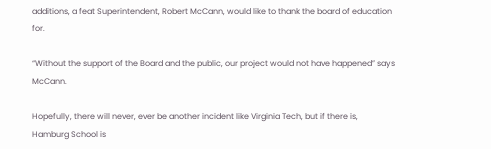additions, a feat Superintendent, Robert McCann, would like to thank the board of education for.

“Without the support of the Board and the public, our project would not have happened” says McCann.

Hopefully, there will never, ever be another incident like Virginia Tech, but if there is, Hamburg School is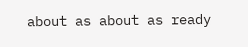about as about as ready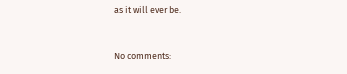as it will ever be.


No comments: